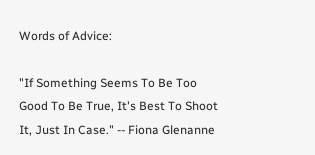Words of Advice:

"If Something Seems To Be Too Good To Be True, It's Best To Shoot It, Just In Case." -- Fiona Glenanne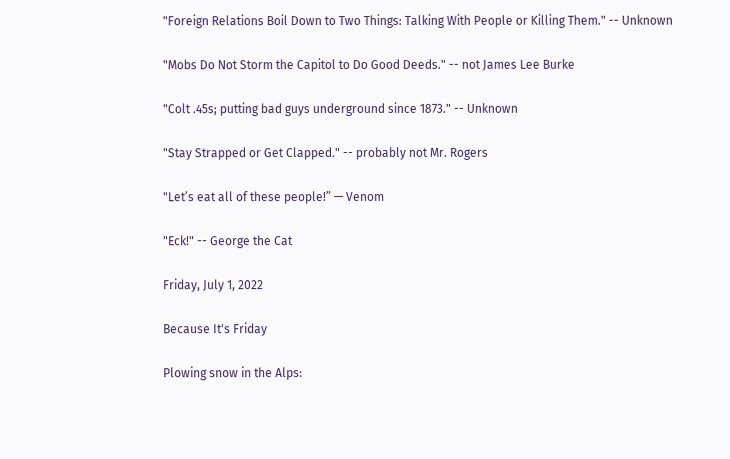"Foreign Relations Boil Down to Two Things: Talking With People or Killing Them." -- Unknown

"Mobs Do Not Storm the Capitol to Do Good Deeds." -- not James Lee Burke

"Colt .45s; putting bad guys underground since 1873." -- Unknown

"Stay Strapped or Get Clapped." -- probably not Mr. Rogers

"Let’s eat all of these people!” — Venom

"Eck!" -- George the Cat

Friday, July 1, 2022

Because It's Friday

Plowing snow in the Alps: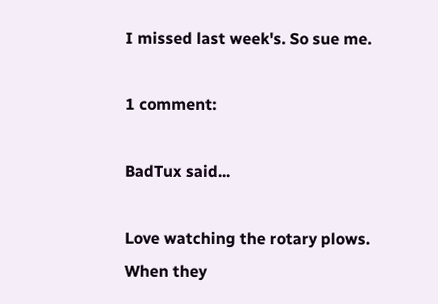I missed last week's. So sue me.

1 comment:

BadTux said...

Love watching the rotary plows. When they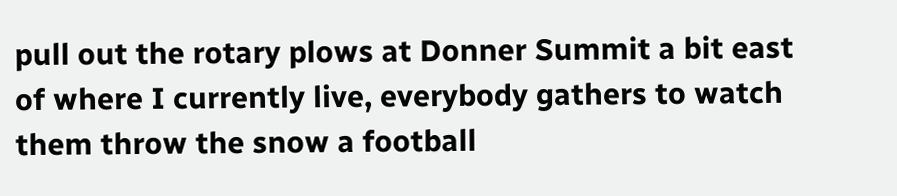pull out the rotary plows at Donner Summit a bit east of where I currently live, everybody gathers to watch them throw the snow a football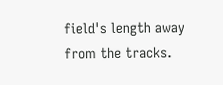field's length away from the tracks.